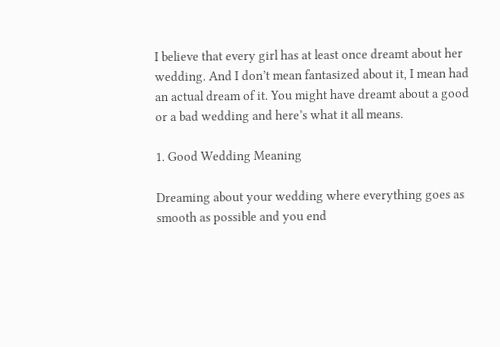I believe that every girl has at least once dreamt about her wedding. And I don’t mean fantasized about it, I mean had an actual dream of it. You might have dreamt about a good or a bad wedding and here’s what it all means.

1. Good Wedding Meaning

Dreaming about your wedding where everything goes as smooth as possible and you end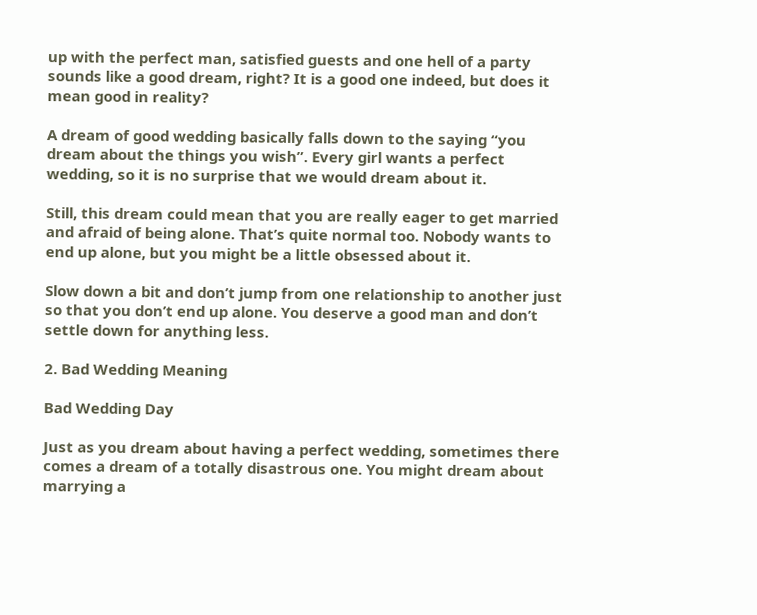up with the perfect man, satisfied guests and one hell of a party sounds like a good dream, right? It is a good one indeed, but does it mean good in reality?

A dream of good wedding basically falls down to the saying “you dream about the things you wish”. Every girl wants a perfect wedding, so it is no surprise that we would dream about it.

Still, this dream could mean that you are really eager to get married and afraid of being alone. That’s quite normal too. Nobody wants to end up alone, but you might be a little obsessed about it.

Slow down a bit and don’t jump from one relationship to another just so that you don’t end up alone. You deserve a good man and don’t settle down for anything less.

2. Bad Wedding Meaning

Bad Wedding Day

Just as you dream about having a perfect wedding, sometimes there comes a dream of a totally disastrous one. You might dream about marrying a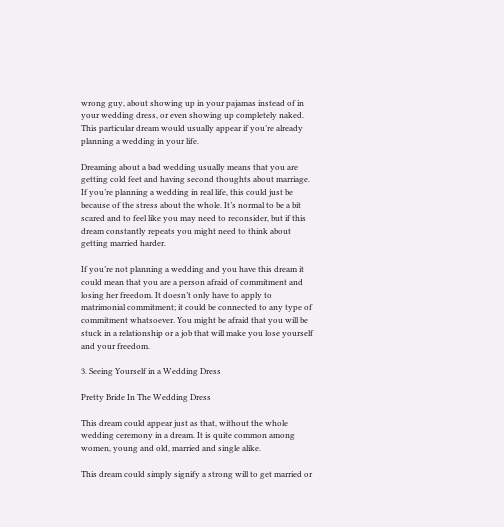wrong guy, about showing up in your pajamas instead of in your wedding dress, or even showing up completely naked. This particular dream would usually appear if you’re already planning a wedding in your life.

Dreaming about a bad wedding usually means that you are getting cold feet and having second thoughts about marriage. If you’re planning a wedding in real life, this could just be because of the stress about the whole. It’s normal to be a bit scared and to feel like you may need to reconsider, but if this dream constantly repeats you might need to think about getting married harder.

If you’re not planning a wedding and you have this dream it could mean that you are a person afraid of commitment and losing her freedom. It doesn’t only have to apply to matrimonial commitment; it could be connected to any type of commitment whatsoever. You might be afraid that you will be stuck in a relationship or a job that will make you lose yourself and your freedom.

3. Seeing Yourself in a Wedding Dress

Pretty Bride In The Wedding Dress

This dream could appear just as that, without the whole wedding ceremony in a dream. It is quite common among women, young and old, married and single alike.

This dream could simply signify a strong will to get married or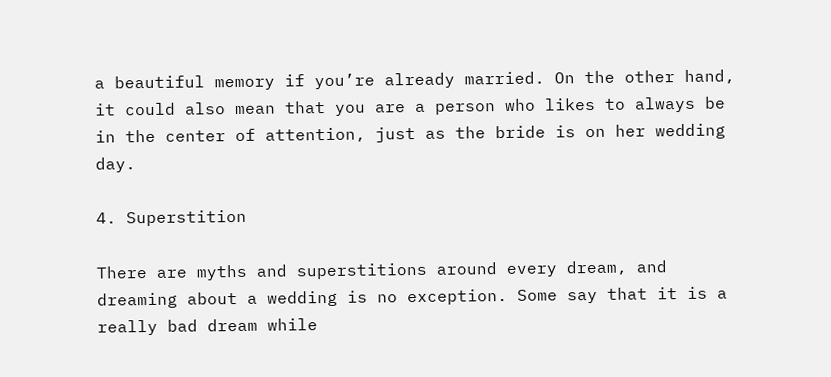a beautiful memory if you’re already married. On the other hand, it could also mean that you are a person who likes to always be in the center of attention, just as the bride is on her wedding day.

4. Superstition

There are myths and superstitions around every dream, and dreaming about a wedding is no exception. Some say that it is a really bad dream while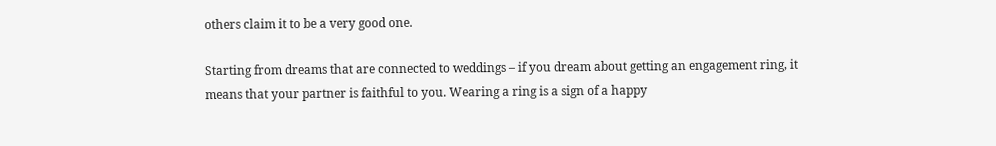others claim it to be a very good one.

Starting from dreams that are connected to weddings – if you dream about getting an engagement ring, it means that your partner is faithful to you. Wearing a ring is a sign of a happy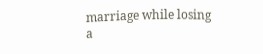marriage while losing a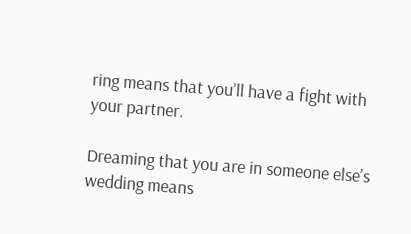ring means that you’ll have a fight with your partner.

Dreaming that you are in someone else’s wedding means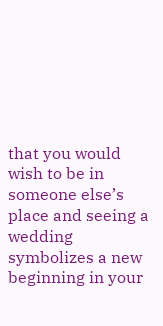that you would wish to be in someone else’s place and seeing a wedding symbolizes a new beginning in your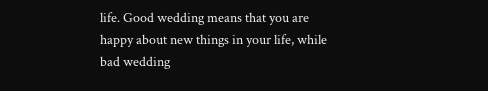life. Good wedding means that you are happy about new things in your life, while bad wedding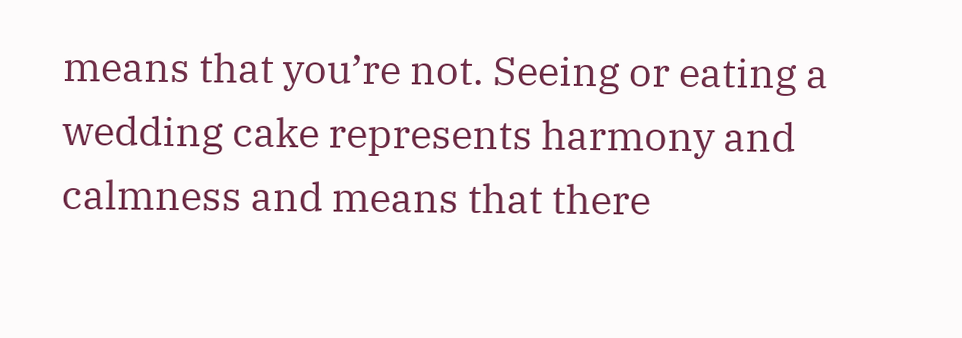means that you’re not. Seeing or eating a wedding cake represents harmony and calmness and means that there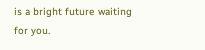is a bright future waiting for you.